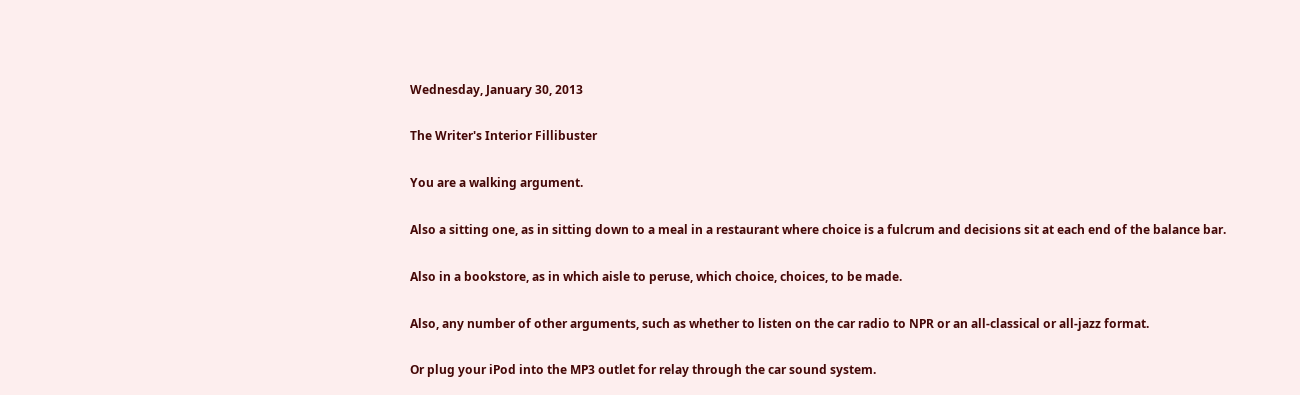Wednesday, January 30, 2013

The Writer's Interior Fillibuster

You are a walking argument.

Also a sitting one, as in sitting down to a meal in a restaurant where choice is a fulcrum and decisions sit at each end of the balance bar.

Also in a bookstore, as in which aisle to peruse, which choice, choices, to be made.

Also, any number of other arguments, such as whether to listen on the car radio to NPR or an all-classical or all-jazz format.

Or plug your iPod into the MP3 outlet for relay through the car sound system.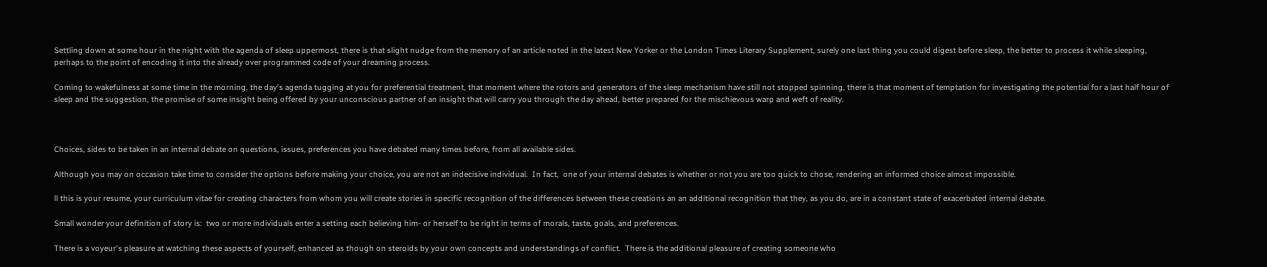Settling down at some hour in the night with the agenda of sleep uppermost, there is that slight nudge from the memory of an article noted in the latest New Yorker or the London Times Literary Supplement, surely one last thing you could digest before sleep, the better to process it while sleeping, perhaps to the point of encoding it into the already over programmed code of your dreaming process.

Coming to wakefulness at some time in the morning, the day's agenda tugging at you for preferential treatment, that moment where the rotors and generators of the sleep mechanism have still not stopped spinning, there is that moment of temptation for investigating the potential for a last half hour of sleep and the suggestion, the promise of some insight being offered by your unconscious partner of an insight that will carry you through the day ahead, better prepared for the mischievous warp and weft of reality.



Choices, sides to be taken in an internal debate on questions, issues, preferences you have debated many times before, from all available sides.

Although you may on occasion take time to consider the options before making your choice, you are not an indecisive individual.  In fact,  one of your internal debates is whether or not you are too quick to chose, rendering an informed choice almost impossible.

ll this is your resume, your curriculum vitae for creating characters from whom you will create stories in specific recognition of the differences between these creations an an additional recognition that they, as you do, are in a constant state of exacerbated internal debate.

Small wonder your definition of story is:  two or more individuals enter a setting each believing him- or herself to be right in terms of morals, taste, goals, and preferences.

There is a voyeur's pleasure at watching these aspects of yourself, enhanced as though on steroids by your own concepts and understandings of conflict.  There is the additional pleasure of creating someone who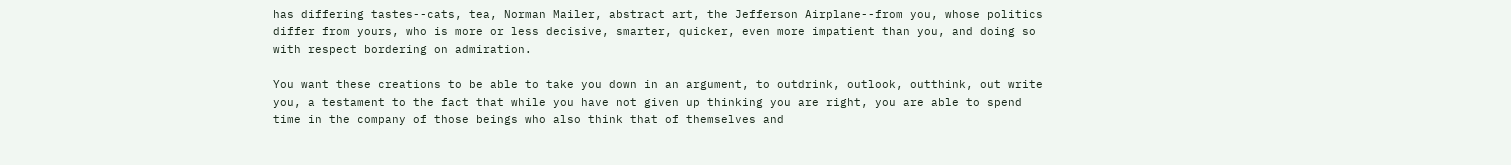has differing tastes--cats, tea, Norman Mailer, abstract art, the Jefferson Airplane--from you, whose politics differ from yours, who is more or less decisive, smarter, quicker, even more impatient than you, and doing so with respect bordering on admiration.

You want these creations to be able to take you down in an argument, to outdrink, outlook, outthink, out write you, a testament to the fact that while you have not given up thinking you are right, you are able to spend time in the company of those beings who also think that of themselves and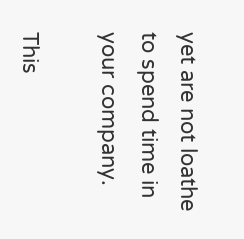yet are not loathe to spend time in your company.

This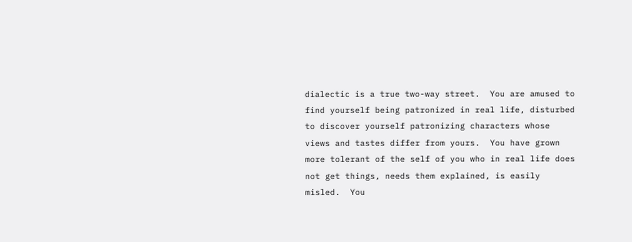dialectic is a true two-way street.  You are amused to find yourself being patronized in real life, disturbed to discover yourself patronizing characters whose views and tastes differ from yours.  You have grown more tolerant of the self of you who in real life does not get things, needs them explained, is easily misled.  You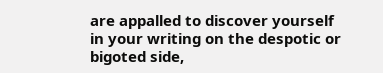are appalled to discover yourself in your writing on the despotic or bigoted side,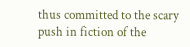thus committed to the scary push in fiction of the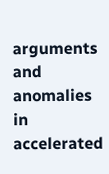arguments and anomalies in accelerated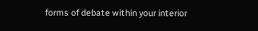forms of debate within your interior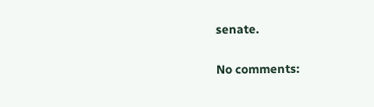senate.

No comments: